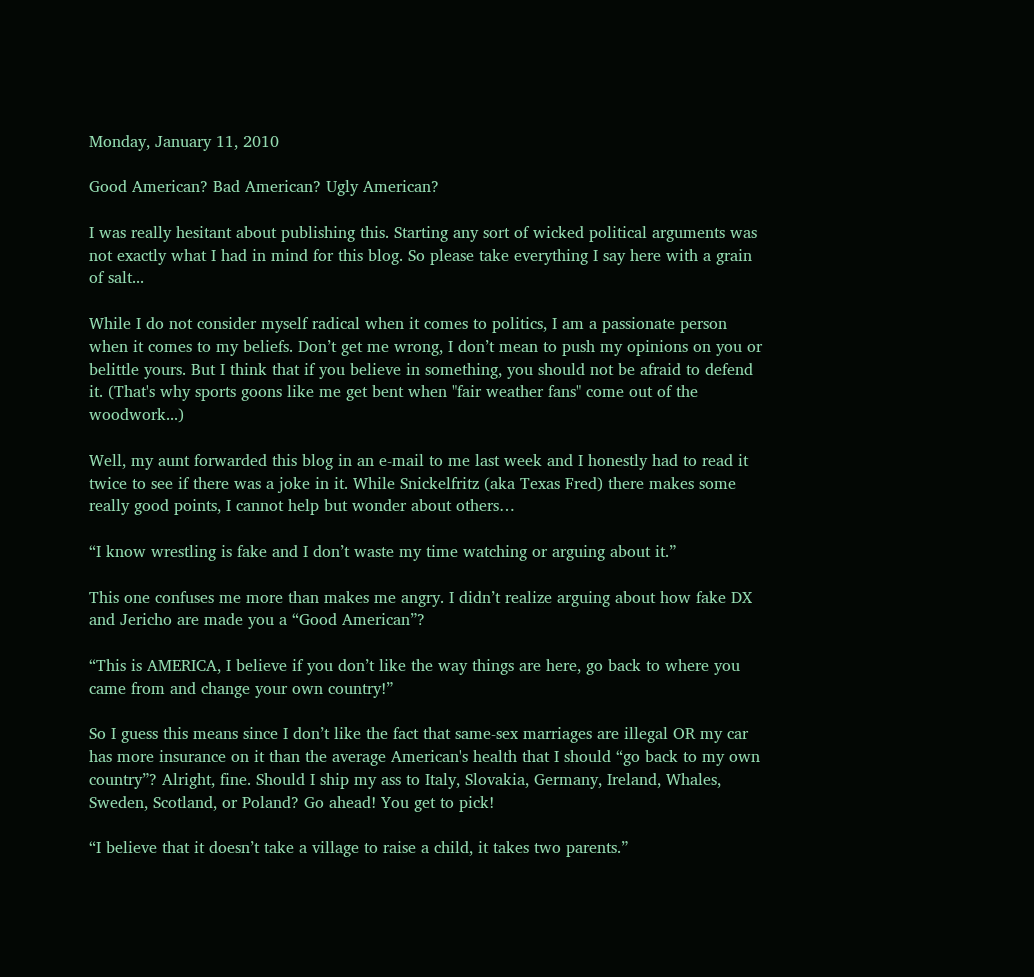Monday, January 11, 2010

Good American? Bad American? Ugly American?

I was really hesitant about publishing this. Starting any sort of wicked political arguments was not exactly what I had in mind for this blog. So please take everything I say here with a grain of salt...

While I do not consider myself radical when it comes to politics, I am a passionate person when it comes to my beliefs. Don’t get me wrong, I don’t mean to push my opinions on you or belittle yours. But I think that if you believe in something, you should not be afraid to defend it. (That's why sports goons like me get bent when "fair weather fans" come out of the woodwork...)

Well, my aunt forwarded this blog in an e-mail to me last week and I honestly had to read it twice to see if there was a joke in it. While Snickelfritz (aka Texas Fred) there makes some really good points, I cannot help but wonder about others…

“I know wrestling is fake and I don’t waste my time watching or arguing about it.”

This one confuses me more than makes me angry. I didn’t realize arguing about how fake DX and Jericho are made you a “Good American”?

“This is AMERICA, I believe if you don’t like the way things are here, go back to where you came from and change your own country!”

So I guess this means since I don’t like the fact that same-sex marriages are illegal OR my car has more insurance on it than the average American's health that I should “go back to my own country”? Alright, fine. Should I ship my ass to Italy, Slovakia, Germany, Ireland, Whales, Sweden, Scotland, or Poland? Go ahead! You get to pick!

“I believe that it doesn’t take a village to raise a child, it takes two parents.”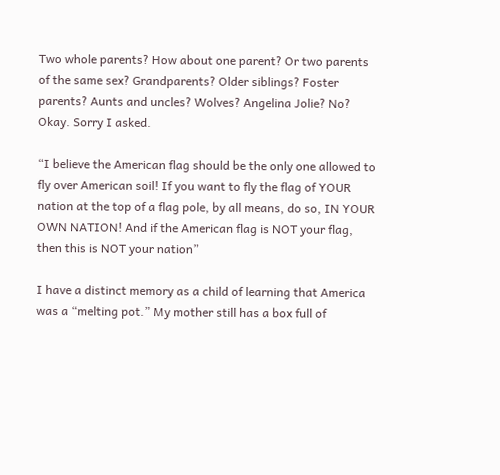Two whole parents? How about one parent? Or two parents of the same sex? Grandparents? Older siblings? Foster parents? Aunts and uncles? Wolves? Angelina Jolie? No? Okay. Sorry I asked.

“I believe the American flag should be the only one allowed to fly over American soil! If you want to fly the flag of YOUR nation at the top of a flag pole, by all means, do so, IN YOUR OWN NATION! And if the American flag is NOT your flag, then this is NOT your nation”

I have a distinct memory as a child of learning that America was a “melting pot.” My mother still has a box full of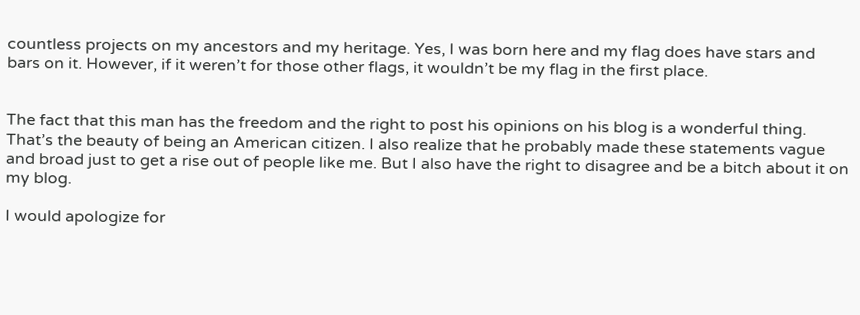countless projects on my ancestors and my heritage. Yes, I was born here and my flag does have stars and bars on it. However, if it weren’t for those other flags, it wouldn’t be my flag in the first place.


The fact that this man has the freedom and the right to post his opinions on his blog is a wonderful thing. That’s the beauty of being an American citizen. I also realize that he probably made these statements vague and broad just to get a rise out of people like me. But I also have the right to disagree and be a bitch about it on my blog.

I would apologize for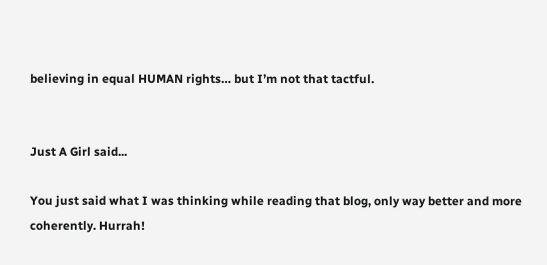believing in equal HUMAN rights… but I’m not that tactful.


Just A Girl said...

You just said what I was thinking while reading that blog, only way better and more coherently. Hurrah!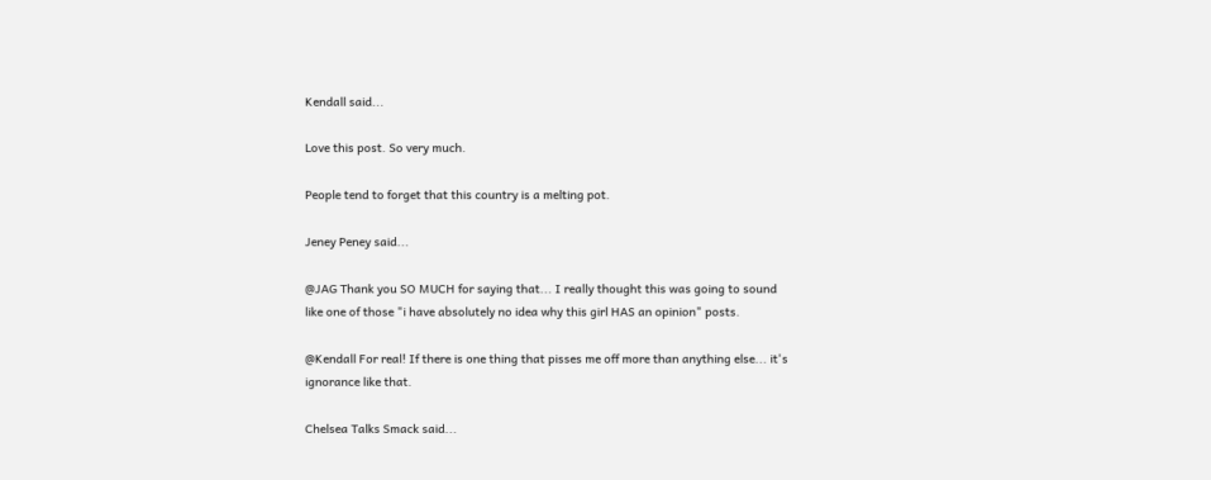Kendall said...

Love this post. So very much.

People tend to forget that this country is a melting pot.

Jeney Peney said...

@JAG Thank you SO MUCH for saying that... I really thought this was going to sound like one of those "i have absolutely no idea why this girl HAS an opinion" posts.

@Kendall For real! If there is one thing that pisses me off more than anything else... it's ignorance like that.

Chelsea Talks Smack said...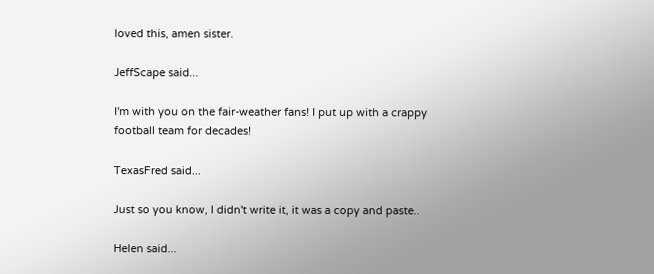loved this, amen sister.

JeffScape said...

I'm with you on the fair-weather fans! I put up with a crappy football team for decades!

TexasFred said...

Just so you know, I didn't write it, it was a copy and paste..

Helen said...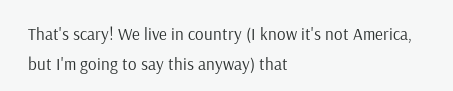That's scary! We live in country (I know it's not America, but I'm going to say this anyway) that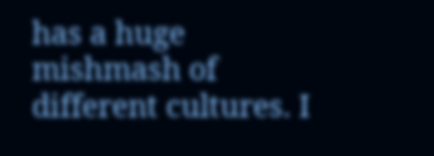has a huge mishmash of different cultures. I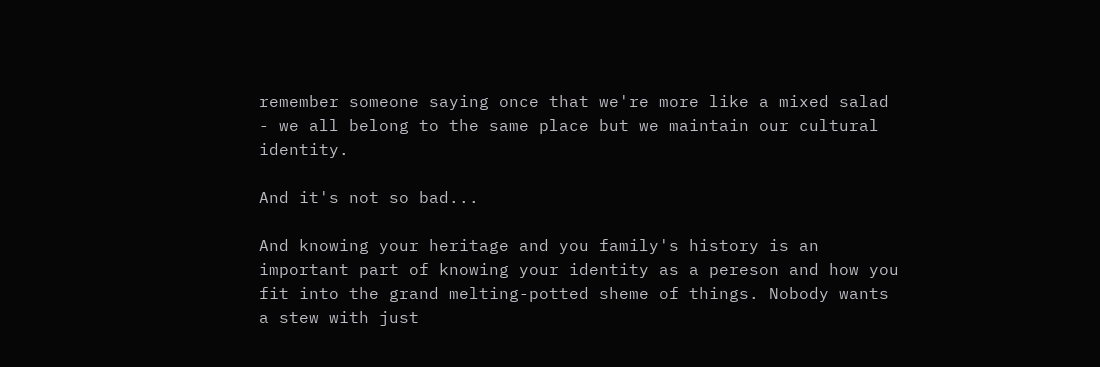remember someone saying once that we're more like a mixed salad - we all belong to the same place but we maintain our cultural identity.

And it's not so bad...

And knowing your heritage and you family's history is an important part of knowing your identity as a pereson and how you fit into the grand melting-potted sheme of things. Nobody wants a stew with just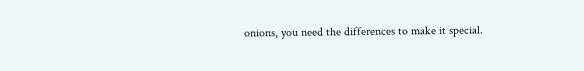onions, you need the differences to make it special.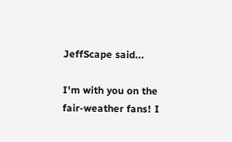JeffScape said...

I'm with you on the fair-weather fans! I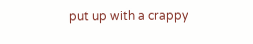put up with a crappy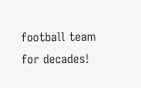football team for decades!